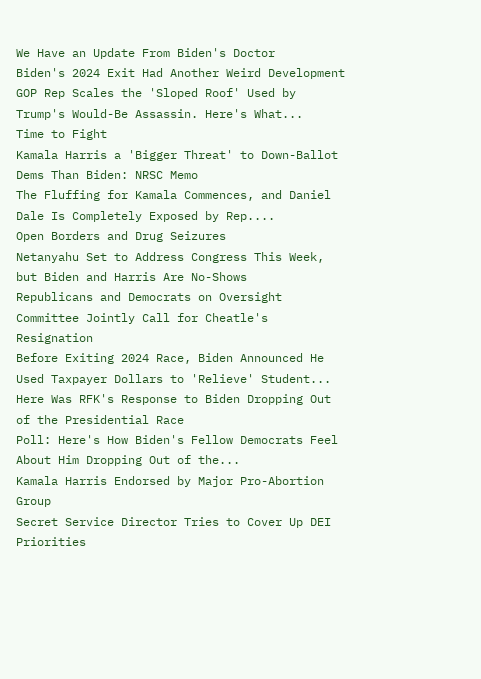We Have an Update From Biden's Doctor
Biden's 2024 Exit Had Another Weird Development
GOP Rep Scales the 'Sloped Roof' Used by Trump's Would-Be Assassin. Here's What...
Time to Fight
Kamala Harris a 'Bigger Threat' to Down-Ballot Dems Than Biden: NRSC Memo
The Fluffing for Kamala Commences, and Daniel Dale Is Completely Exposed by Rep....
Open Borders and Drug Seizures
Netanyahu Set to Address Congress This Week, but Biden and Harris Are No-Shows
Republicans and Democrats on Oversight Committee Jointly Call for Cheatle's Resignation
Before Exiting 2024 Race, Biden Announced He Used Taxpayer Dollars to 'Relieve' Student...
Here Was RFK's Response to Biden Dropping Out of the Presidential Race
Poll: Here's How Biden's Fellow Democrats Feel About Him Dropping Out of the...
Kamala Harris Endorsed by Major Pro-Abortion Group
Secret Service Director Tries to Cover Up DEI Priorities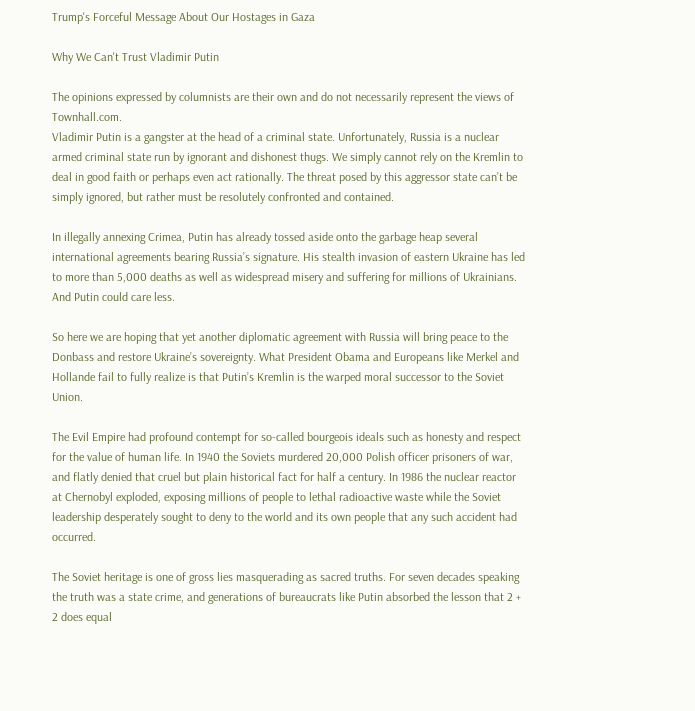Trump's Forceful Message About Our Hostages in Gaza

Why We Can't Trust Vladimir Putin

The opinions expressed by columnists are their own and do not necessarily represent the views of Townhall.com.
Vladimir Putin is a gangster at the head of a criminal state. Unfortunately, Russia is a nuclear armed criminal state run by ignorant and dishonest thugs. We simply cannot rely on the Kremlin to deal in good faith or perhaps even act rationally. The threat posed by this aggressor state can’t be simply ignored, but rather must be resolutely confronted and contained.

In illegally annexing Crimea, Putin has already tossed aside onto the garbage heap several international agreements bearing Russia’s signature. His stealth invasion of eastern Ukraine has led to more than 5,000 deaths as well as widespread misery and suffering for millions of Ukrainians. And Putin could care less.

So here we are hoping that yet another diplomatic agreement with Russia will bring peace to the Donbass and restore Ukraine’s sovereignty. What President Obama and Europeans like Merkel and Hollande fail to fully realize is that Putin’s Kremlin is the warped moral successor to the Soviet Union.

The Evil Empire had profound contempt for so-called bourgeois ideals such as honesty and respect for the value of human life. In 1940 the Soviets murdered 20,000 Polish officer prisoners of war, and flatly denied that cruel but plain historical fact for half a century. In 1986 the nuclear reactor at Chernobyl exploded, exposing millions of people to lethal radioactive waste while the Soviet leadership desperately sought to deny to the world and its own people that any such accident had occurred.

The Soviet heritage is one of gross lies masquerading as sacred truths. For seven decades speaking the truth was a state crime, and generations of bureaucrats like Putin absorbed the lesson that 2 + 2 does equal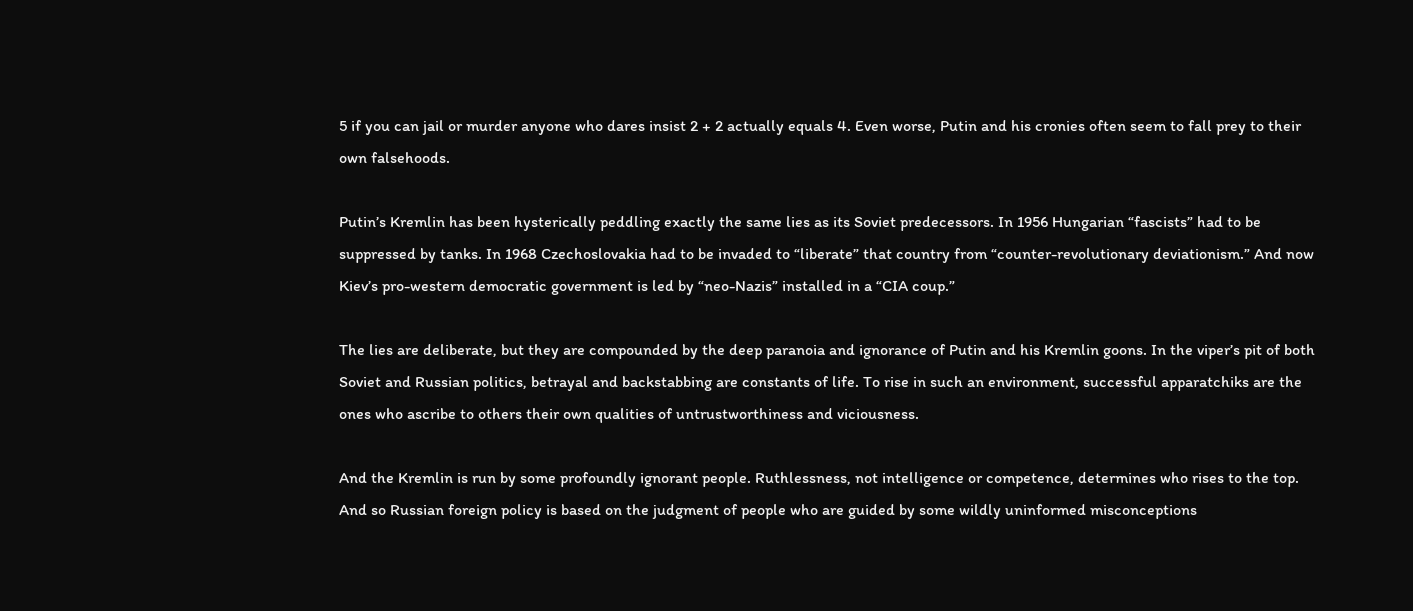5 if you can jail or murder anyone who dares insist 2 + 2 actually equals 4. Even worse, Putin and his cronies often seem to fall prey to their own falsehoods.

Putin’s Kremlin has been hysterically peddling exactly the same lies as its Soviet predecessors. In 1956 Hungarian “fascists” had to be suppressed by tanks. In 1968 Czechoslovakia had to be invaded to “liberate” that country from “counter-revolutionary deviationism.” And now Kiev’s pro-western democratic government is led by “neo-Nazis” installed in a “CIA coup.”

The lies are deliberate, but they are compounded by the deep paranoia and ignorance of Putin and his Kremlin goons. In the viper’s pit of both Soviet and Russian politics, betrayal and backstabbing are constants of life. To rise in such an environment, successful apparatchiks are the ones who ascribe to others their own qualities of untrustworthiness and viciousness.

And the Kremlin is run by some profoundly ignorant people. Ruthlessness, not intelligence or competence, determines who rises to the top. And so Russian foreign policy is based on the judgment of people who are guided by some wildly uninformed misconceptions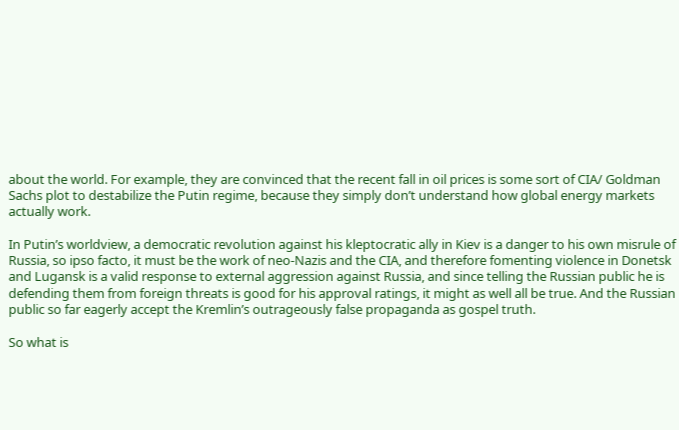about the world. For example, they are convinced that the recent fall in oil prices is some sort of CIA/ Goldman Sachs plot to destabilize the Putin regime, because they simply don’t understand how global energy markets actually work.

In Putin’s worldview, a democratic revolution against his kleptocratic ally in Kiev is a danger to his own misrule of Russia, so ipso facto, it must be the work of neo-Nazis and the CIA, and therefore fomenting violence in Donetsk and Lugansk is a valid response to external aggression against Russia, and since telling the Russian public he is defending them from foreign threats is good for his approval ratings, it might as well all be true. And the Russian public so far eagerly accept the Kremlin’s outrageously false propaganda as gospel truth.

So what is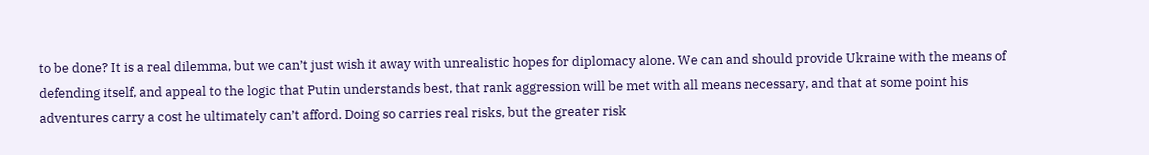to be done? It is a real dilemma, but we can’t just wish it away with unrealistic hopes for diplomacy alone. We can and should provide Ukraine with the means of defending itself, and appeal to the logic that Putin understands best, that rank aggression will be met with all means necessary, and that at some point his adventures carry a cost he ultimately can’t afford. Doing so carries real risks, but the greater risk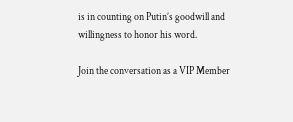is in counting on Putin’s goodwill and willingness to honor his word.

Join the conversation as a VIP Member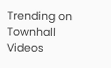Trending on Townhall Videos